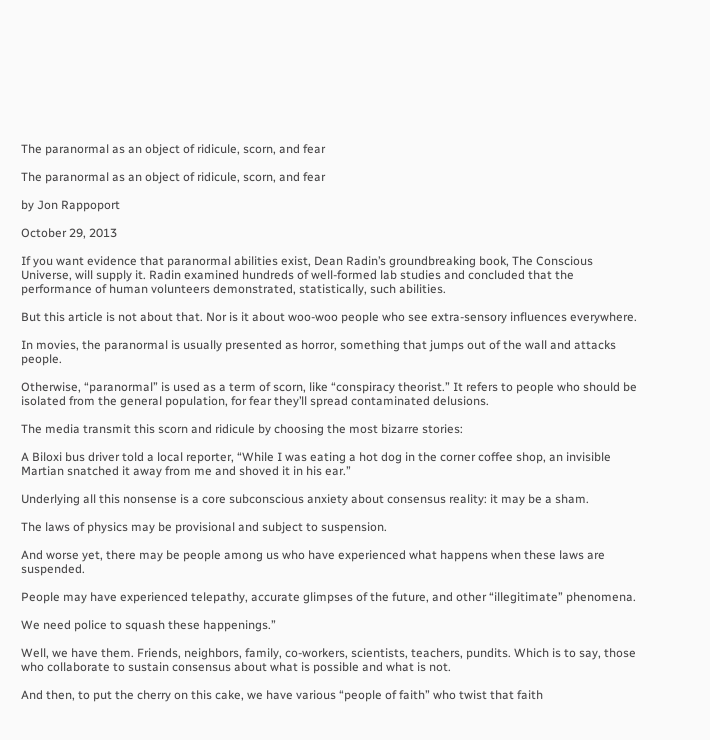The paranormal as an object of ridicule, scorn, and fear

The paranormal as an object of ridicule, scorn, and fear

by Jon Rappoport

October 29, 2013

If you want evidence that paranormal abilities exist, Dean Radin’s groundbreaking book, The Conscious Universe, will supply it. Radin examined hundreds of well-formed lab studies and concluded that the performance of human volunteers demonstrated, statistically, such abilities.

But this article is not about that. Nor is it about woo-woo people who see extra-sensory influences everywhere.

In movies, the paranormal is usually presented as horror, something that jumps out of the wall and attacks people.

Otherwise, “paranormal” is used as a term of scorn, like “conspiracy theorist.” It refers to people who should be isolated from the general population, for fear they’ll spread contaminated delusions.

The media transmit this scorn and ridicule by choosing the most bizarre stories:

A Biloxi bus driver told a local reporter, “While I was eating a hot dog in the corner coffee shop, an invisible Martian snatched it away from me and shoved it in his ear.”

Underlying all this nonsense is a core subconscious anxiety about consensus reality: it may be a sham.

The laws of physics may be provisional and subject to suspension.

And worse yet, there may be people among us who have experienced what happens when these laws are suspended.

People may have experienced telepathy, accurate glimpses of the future, and other “illegitimate” phenomena.

We need police to squash these happenings.”

Well, we have them. Friends, neighbors, family, co-workers, scientists, teachers, pundits. Which is to say, those who collaborate to sustain consensus about what is possible and what is not.

And then, to put the cherry on this cake, we have various “people of faith” who twist that faith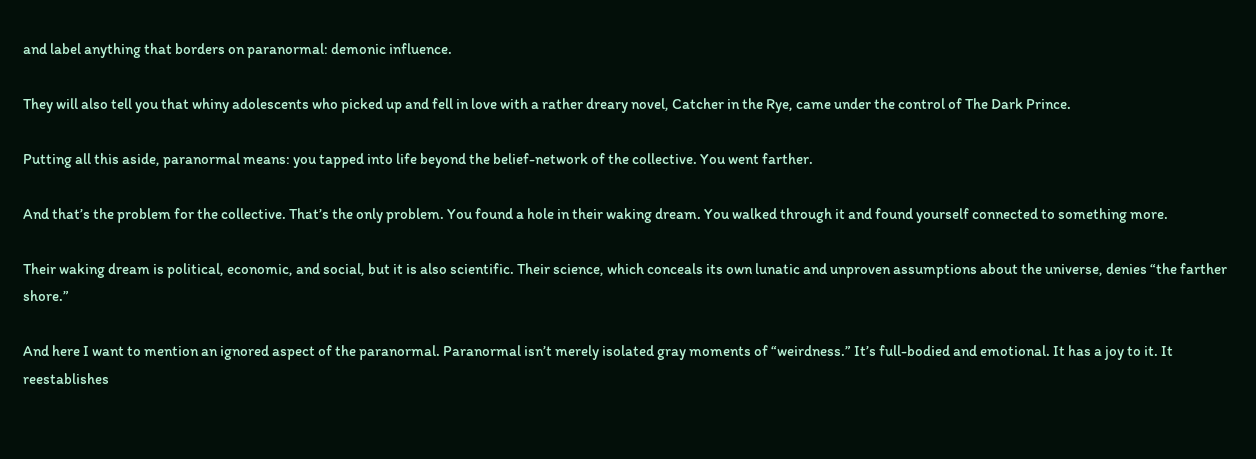and label anything that borders on paranormal: demonic influence.

They will also tell you that whiny adolescents who picked up and fell in love with a rather dreary novel, Catcher in the Rye, came under the control of The Dark Prince.

Putting all this aside, paranormal means: you tapped into life beyond the belief-network of the collective. You went farther.

And that’s the problem for the collective. That’s the only problem. You found a hole in their waking dream. You walked through it and found yourself connected to something more.

Their waking dream is political, economic, and social, but it is also scientific. Their science, which conceals its own lunatic and unproven assumptions about the universe, denies “the farther shore.”

And here I want to mention an ignored aspect of the paranormal. Paranormal isn’t merely isolated gray moments of “weirdness.” It’s full-bodied and emotional. It has a joy to it. It reestablishes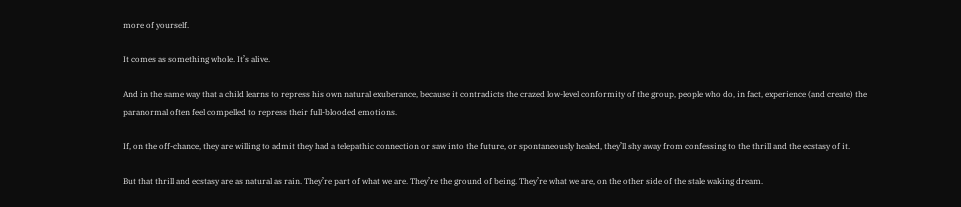more of yourself.

It comes as something whole. It’s alive.

And in the same way that a child learns to repress his own natural exuberance, because it contradicts the crazed low-level conformity of the group, people who do, in fact, experience (and create) the paranormal often feel compelled to repress their full-blooded emotions.

If, on the off-chance, they are willing to admit they had a telepathic connection or saw into the future, or spontaneously healed, they’ll shy away from confessing to the thrill and the ecstasy of it.

But that thrill and ecstasy are as natural as rain. They’re part of what we are. They’re the ground of being. They’re what we are, on the other side of the stale waking dream.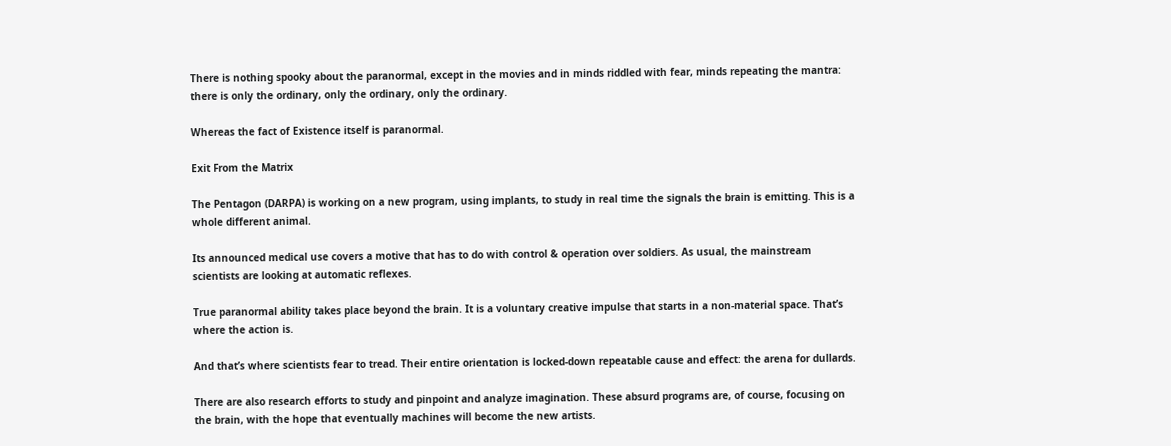There is nothing spooky about the paranormal, except in the movies and in minds riddled with fear, minds repeating the mantra: there is only the ordinary, only the ordinary, only the ordinary.

Whereas the fact of Existence itself is paranormal.

Exit From the Matrix

The Pentagon (DARPA) is working on a new program, using implants, to study in real time the signals the brain is emitting. This is a whole different animal.

Its announced medical use covers a motive that has to do with control & operation over soldiers. As usual, the mainstream scientists are looking at automatic reflexes.

True paranormal ability takes place beyond the brain. It is a voluntary creative impulse that starts in a non-material space. That’s where the action is.

And that’s where scientists fear to tread. Their entire orientation is locked-down repeatable cause and effect: the arena for dullards.

There are also research efforts to study and pinpoint and analyze imagination. These absurd programs are, of course, focusing on the brain, with the hope that eventually machines will become the new artists.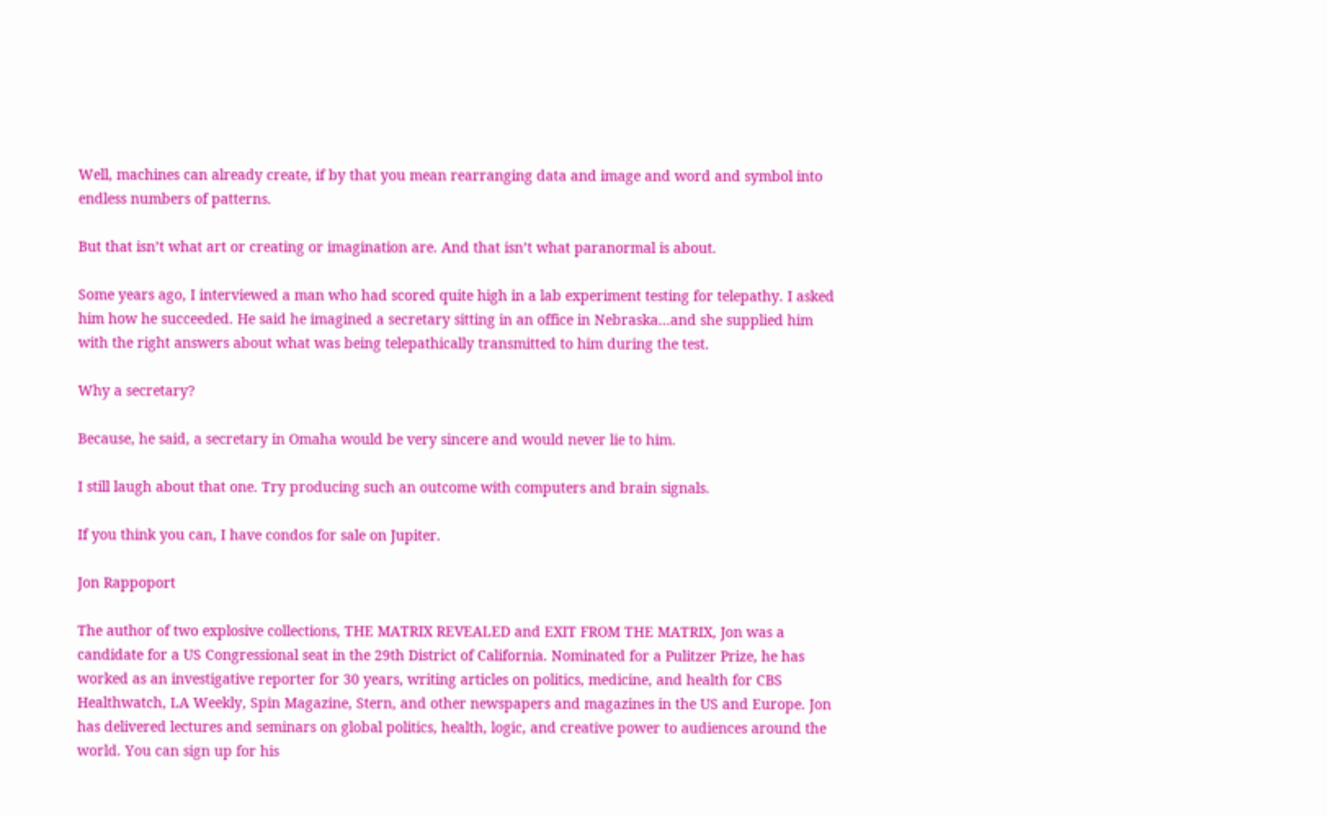Well, machines can already create, if by that you mean rearranging data and image and word and symbol into endless numbers of patterns.

But that isn’t what art or creating or imagination are. And that isn’t what paranormal is about.

Some years ago, I interviewed a man who had scored quite high in a lab experiment testing for telepathy. I asked him how he succeeded. He said he imagined a secretary sitting in an office in Nebraska…and she supplied him with the right answers about what was being telepathically transmitted to him during the test.

Why a secretary?

Because, he said, a secretary in Omaha would be very sincere and would never lie to him.

I still laugh about that one. Try producing such an outcome with computers and brain signals.

If you think you can, I have condos for sale on Jupiter.

Jon Rappoport

The author of two explosive collections, THE MATRIX REVEALED and EXIT FROM THE MATRIX, Jon was a candidate for a US Congressional seat in the 29th District of California. Nominated for a Pulitzer Prize, he has worked as an investigative reporter for 30 years, writing articles on politics, medicine, and health for CBS Healthwatch, LA Weekly, Spin Magazine, Stern, and other newspapers and magazines in the US and Europe. Jon has delivered lectures and seminars on global politics, health, logic, and creative power to audiences around the world. You can sign up for his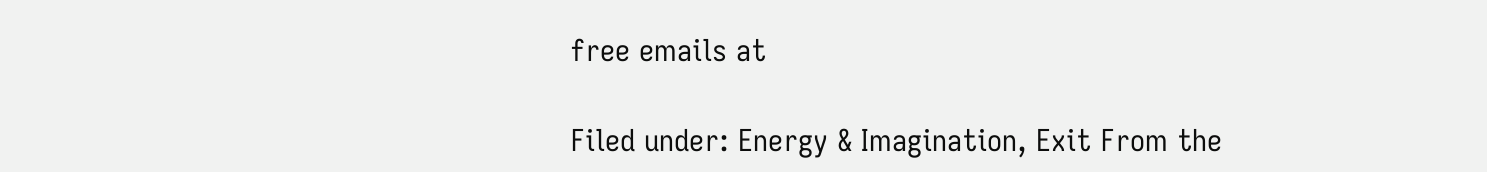free emails at

Filed under: Energy & Imagination, Exit From the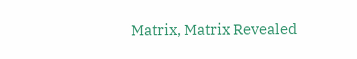Matrix, Matrix Revealed